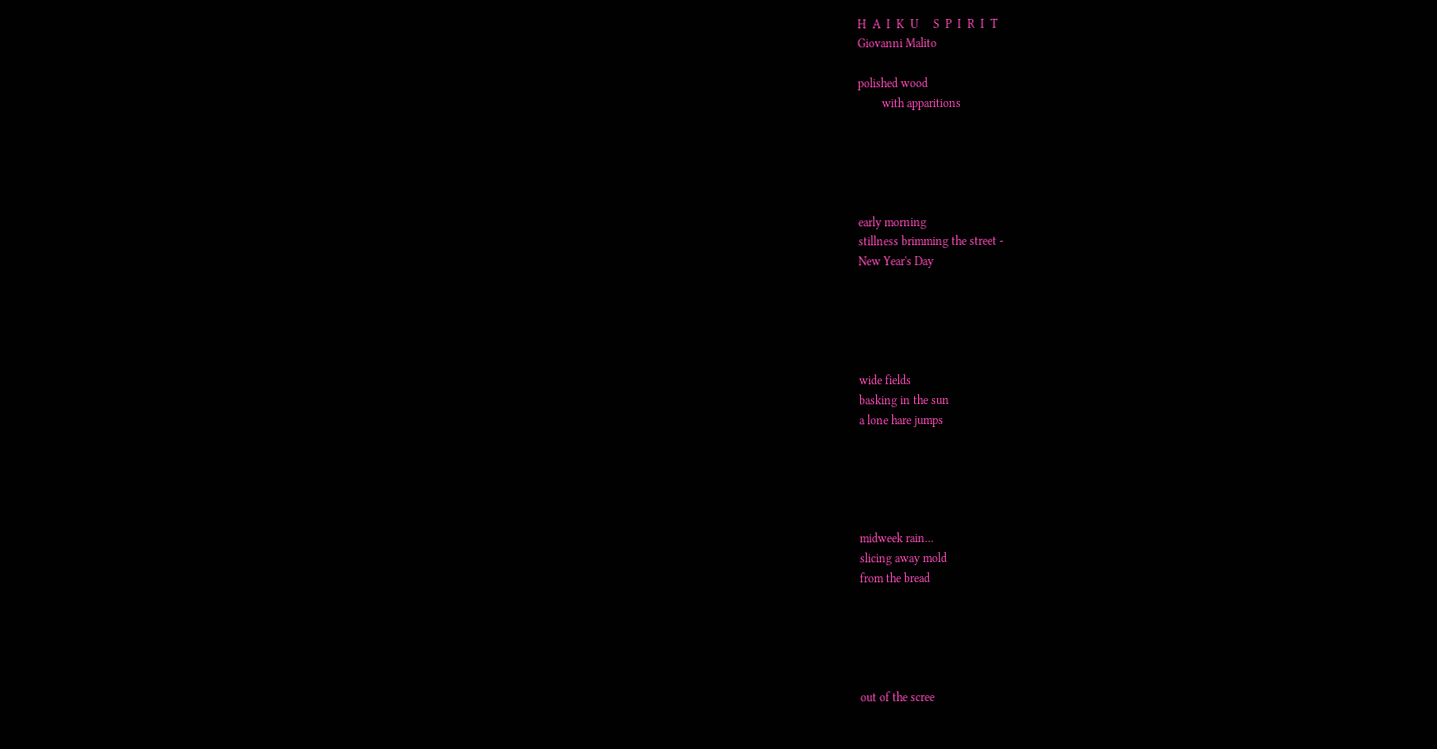H  A  I  K  U     S  P  I  R  I  T
Giovanni Malito

polished wood
        with apparitions





early morning
stillness brimming the street -
New Year's Day





wide fields
basking in the sun
a lone hare jumps





midweek rain...
slicing away mold
from the bread





out of the scree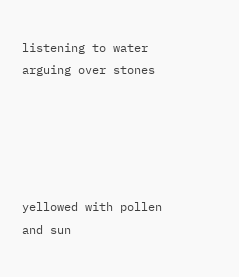listening to water
arguing over stones





yellowed with pollen
and sun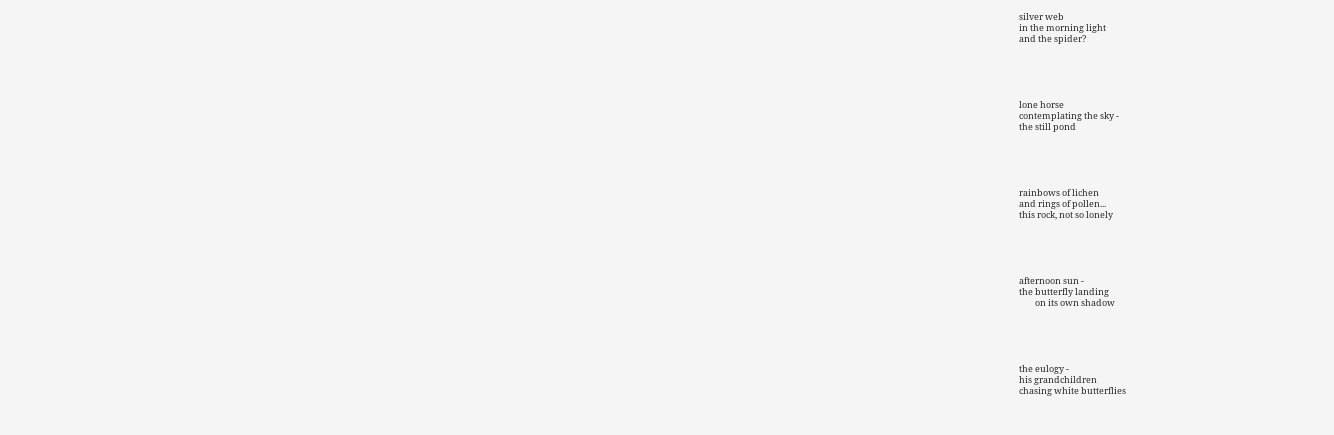silver web
in the morning light
and the spider?





lone horse
contemplating the sky -
the still pond





rainbows of lichen
and rings of pollen...
this rock, not so lonely





afternoon sun -
the butterfly landing
        on its own shadow





the eulogy -
his grandchildren
chasing white butterflies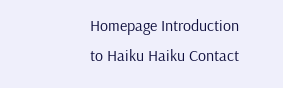Homepage Introduction to Haiku Haiku Contact